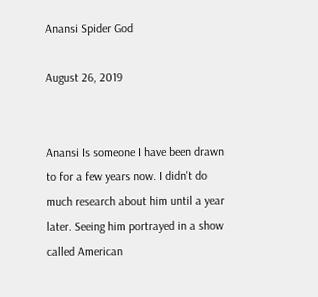Anansi Spider God

August 26, 2019


Anansi Is someone I have been drawn to for a few years now. I didn't do much research about him until a year later. Seeing him portrayed in a show called American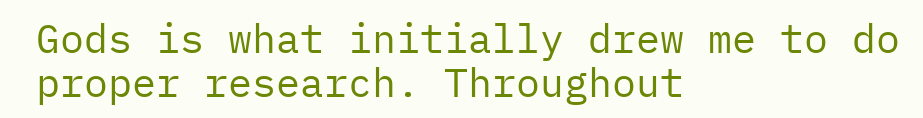Gods is what initially drew me to do proper research. Throughout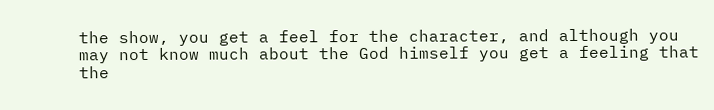the show, you get a feel for the character, and although you may not know much about the God himself you get a feeling that the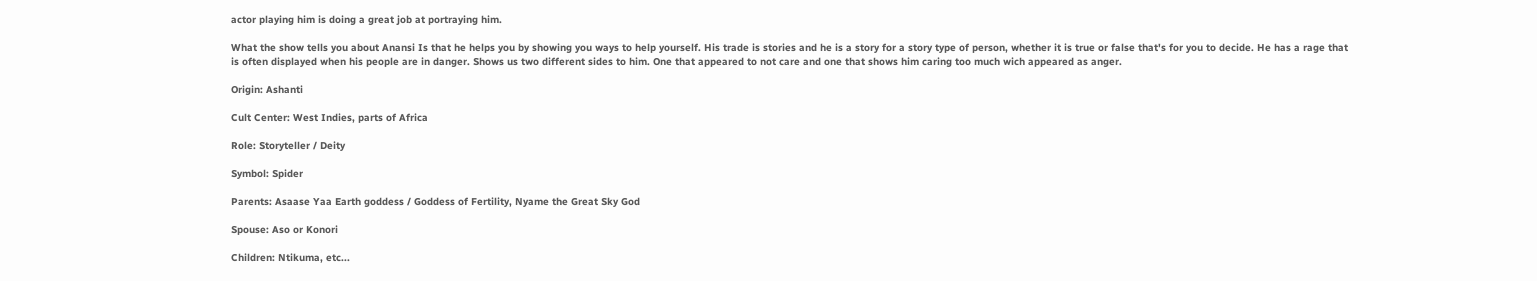actor playing him is doing a great job at portraying him.

What the show tells you about Anansi Is that he helps you by showing you ways to help yourself. His trade is stories and he is a story for a story type of person, whether it is true or false that's for you to decide. He has a rage that is often displayed when his people are in danger. Shows us two different sides to him. One that appeared to not care and one that shows him caring too much wich appeared as anger.

Origin: Ashanti

Cult Center: West Indies, parts of Africa

Role: Storyteller / Deity

Symbol: Spider

Parents: Asaase Yaa Earth goddess / Goddess of Fertility, Nyame the Great Sky God

Spouse: Aso or Konori

Children: Ntikuma, etc...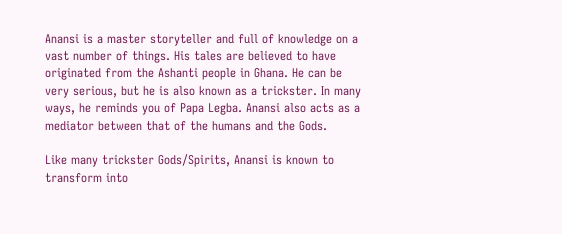Anansi is a master storyteller and full of knowledge on a vast number of things. His tales are believed to have originated from the Ashanti people in Ghana. He can be very serious, but he is also known as a trickster. In many ways, he reminds you of Papa Legba. Anansi also acts as a mediator between that of the humans and the Gods.

Like many trickster Gods/Spirits, Anansi is known to transform into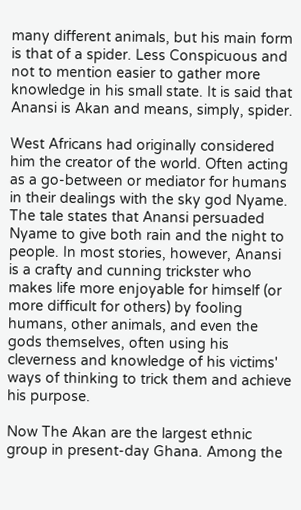many different animals, but his main form is that of a spider. Less Conspicuous and not to mention easier to gather more knowledge in his small state. It is said that Anansi is Akan and means, simply, spider.

West Africans had originally considered him the creator of the world. Often acting as a go-between or mediator for humans in their dealings with the sky god Nyame. The tale states that Anansi persuaded Nyame to give both rain and the night to people. In most stories, however, Anansi is a crafty and cunning trickster who makes life more enjoyable for himself (or more difficult for others) by fooling humans, other animals, and even the gods themselves, often using his cleverness and knowledge of his victims' ways of thinking to trick them and achieve his purpose.

Now The Akan are the largest ethnic group in present-day Ghana. Among the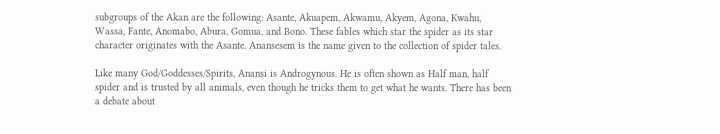subgroups of the Akan are the following: Asante, Akuapem, Akwamu, Akyem, Agona, Kwahu, Wassa, Fante, Anomabo, Abura, Gomua, and Bono. These fables which star the spider as its star character originates with the Asante. Anansesem is the name given to the collection of spider tales.

Like many God/Goddesses/Spirits, Anansi is Androgynous. He is often shown as Half man, half spider and is trusted by all animals, even though he tricks them to get what he wants. There has been a debate about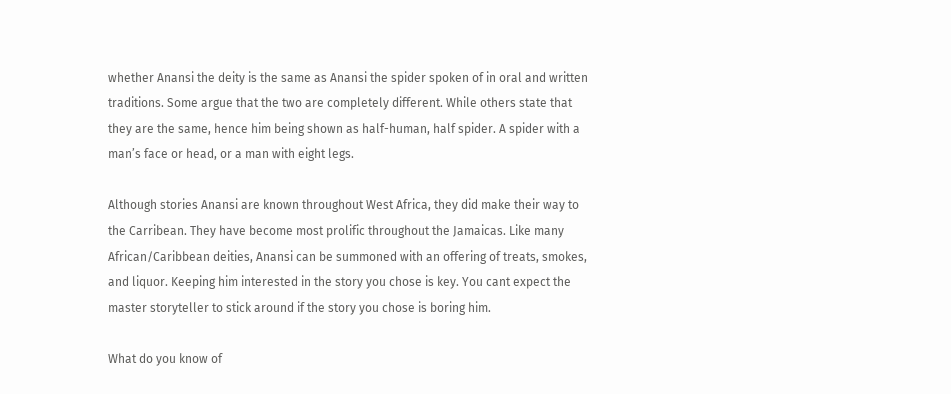whether Anansi the deity is the same as Anansi the spider spoken of in oral and written traditions. Some argue that the two are completely different. While others state that they are the same, hence him being shown as half-human, half spider. A spider with a man’s face or head, or a man with eight legs.

Although stories Anansi are known throughout West Africa, they did make their way to the Carribean. They have become most prolific throughout the Jamaicas. Like many African/Caribbean deities, Anansi can be summoned with an offering of treats, smokes, and liquor. Keeping him interested in the story you chose is key. You cant expect the master storyteller to stick around if the story you chose is boring him.

What do you know of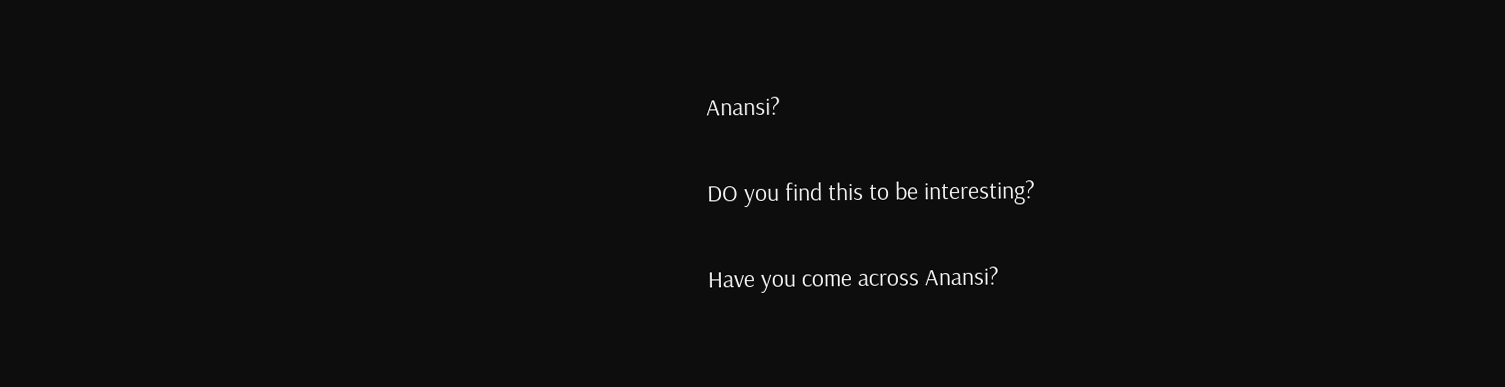Anansi?

DO you find this to be interesting?

Have you come across Anansi?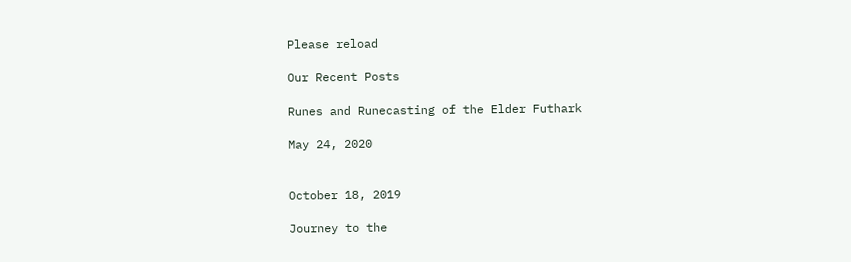Please reload

Our Recent Posts

Runes and Runecasting of the Elder Futhark

May 24, 2020


October 18, 2019

Journey to the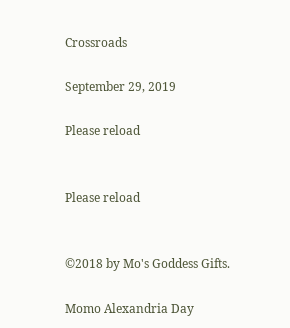Crossroads

September 29, 2019

Please reload


Please reload


©2018 by Mo's Goddess Gifts.

Momo Alexandria Day